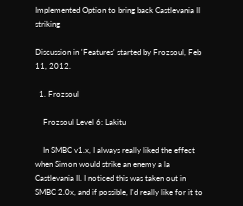Implemented Option to bring back Castlevania II striking

Discussion in 'Features' started by Frozsoul, Feb 11, 2012.

  1. Frozsoul

    Frozsoul Level 6: Lakitu

    In SMBC v1.x, I always really liked the effect when Simon would strike an enemy a la Castlevania II. I noticed this was taken out in SMBC 2.0x, and if possible, I'd really like for it to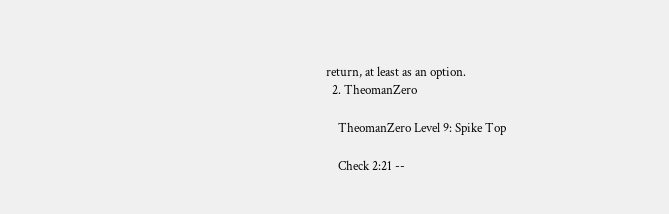return, at least as an option.
  2. TheomanZero

    TheomanZero Level 9: Spike Top

    Check 2:21 --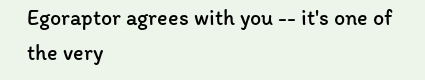Egoraptor agrees with you -- it's one of the very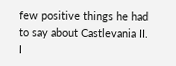few positive things he had to say about Castlevania II. I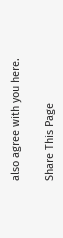also agree with you here.

Share This Page